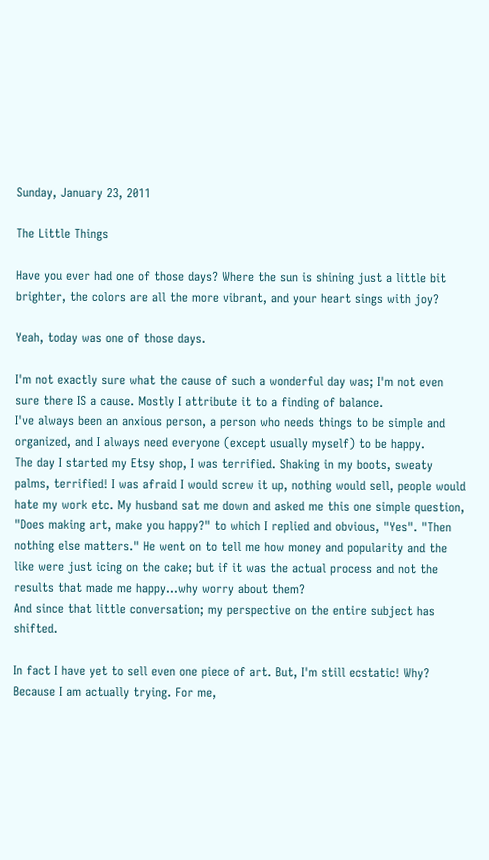Sunday, January 23, 2011

The Little Things

Have you ever had one of those days? Where the sun is shining just a little bit brighter, the colors are all the more vibrant, and your heart sings with joy?

Yeah, today was one of those days.

I'm not exactly sure what the cause of such a wonderful day was; I'm not even sure there IS a cause. Mostly I attribute it to a finding of balance.
I've always been an anxious person, a person who needs things to be simple and organized, and I always need everyone (except usually myself) to be happy.
The day I started my Etsy shop, I was terrified. Shaking in my boots, sweaty palms, terrified! I was afraid I would screw it up, nothing would sell, people would hate my work etc. My husband sat me down and asked me this one simple question, "Does making art, make you happy?" to which I replied and obvious, "Yes". "Then nothing else matters." He went on to tell me how money and popularity and the like were just icing on the cake; but if it was the actual process and not the results that made me happy...why worry about them?
And since that little conversation; my perspective on the entire subject has shifted.

In fact I have yet to sell even one piece of art. But, I'm still ecstatic! Why? Because I am actually trying. For me,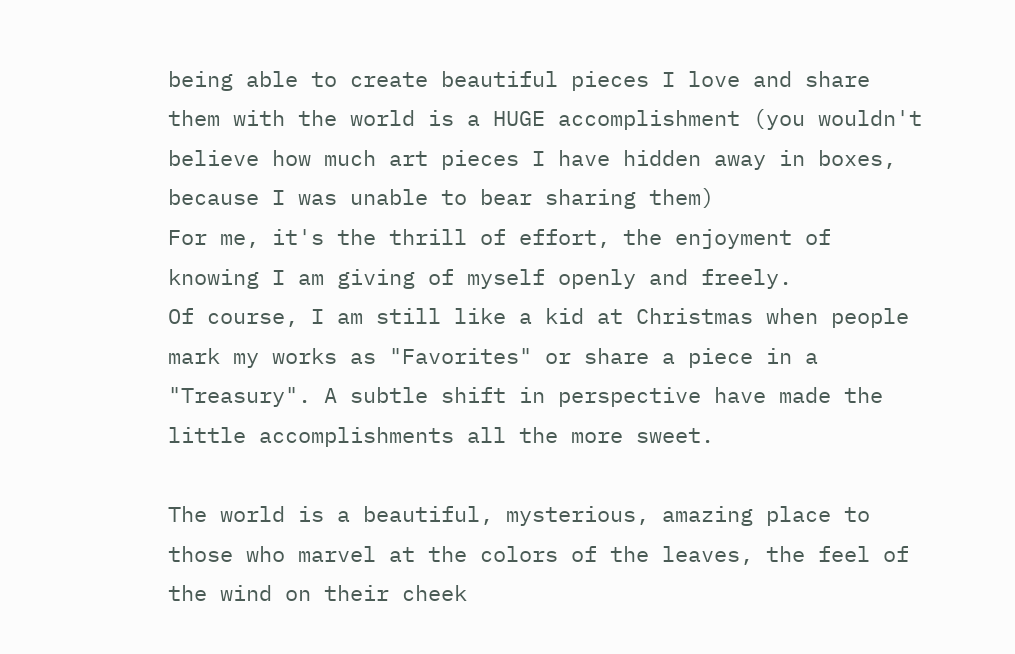being able to create beautiful pieces I love and share them with the world is a HUGE accomplishment (you wouldn't believe how much art pieces I have hidden away in boxes, because I was unable to bear sharing them)
For me, it's the thrill of effort, the enjoyment of knowing I am giving of myself openly and freely.
Of course, I am still like a kid at Christmas when people mark my works as "Favorites" or share a piece in a "Treasury". A subtle shift in perspective have made the little accomplishments all the more sweet.

The world is a beautiful, mysterious, amazing place to those who marvel at the colors of the leaves, the feel of the wind on their cheek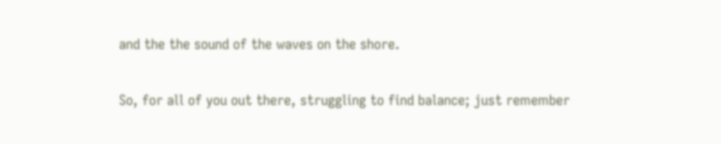and the the sound of the waves on the shore.

So, for all of you out there, struggling to find balance; just remember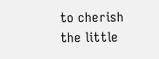to cherish the little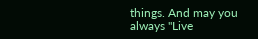things. And may you always "Live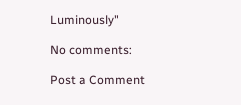Luminously"

No comments:

Post a Comment